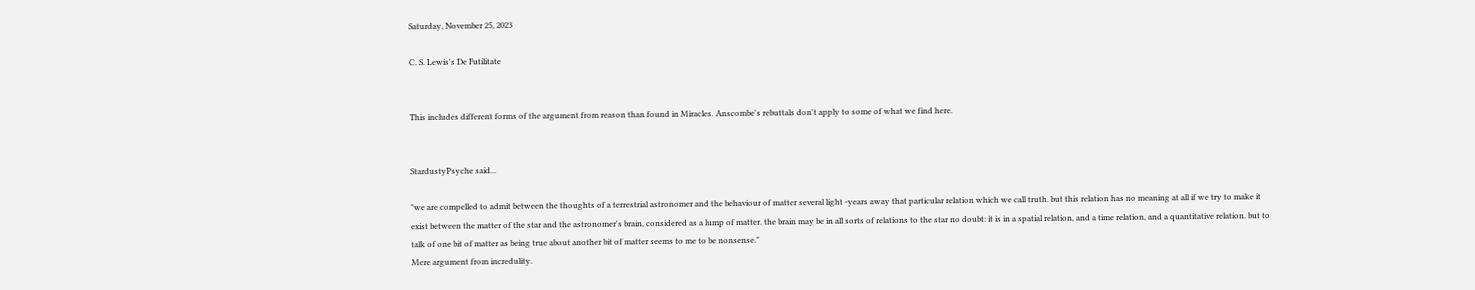Saturday, November 25, 2023

C. S. Lewis's De Futilitate


This includes different forms of the argument from reason than found in Miracles. Anscombe's rebuttals don't apply to some of what we find here.


StardustyPsyche said...

"we are compelled to admit between the thoughts of a terrestrial astronomer and the behaviour of matter several light -years away that particular relation which we call truth. but this relation has no meaning at all if we try to make it exist between the matter of the star and the astronomer's brain, considered as a lump of matter. the brain may be in all sorts of relations to the star no doubt: it is in a spatial relation, and a time relation, and a quantitative relation. but to talk of one bit of matter as being true about another bit of matter seems to me to be nonsense."
Mere argument from incredulity.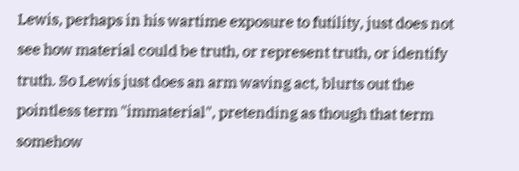Lewis, perhaps in his wartime exposure to futility, just does not see how material could be truth, or represent truth, or identify truth. So Lewis just does an arm waving act, blurts out the pointless term "immaterial", pretending as though that term somehow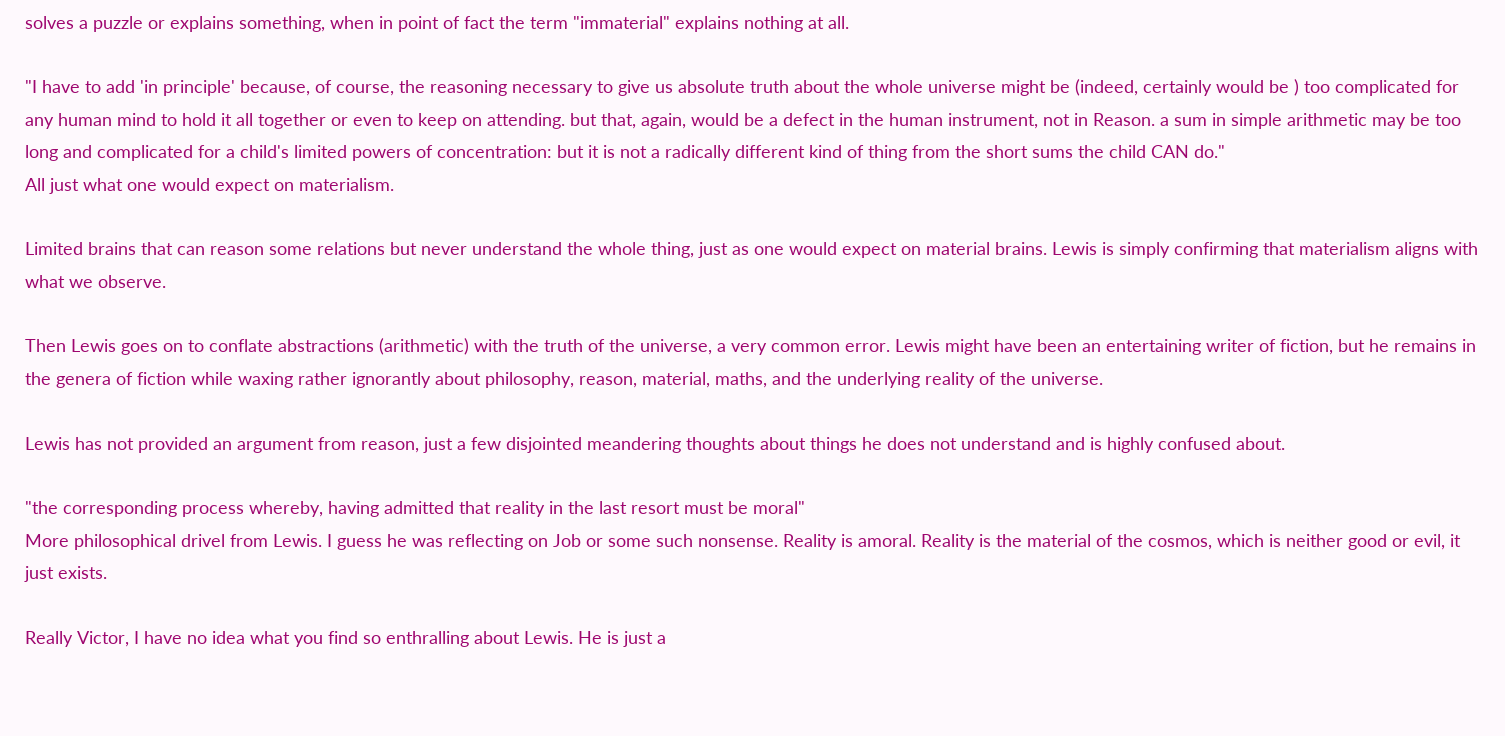solves a puzzle or explains something, when in point of fact the term "immaterial" explains nothing at all.

"I have to add 'in principle' because, of course, the reasoning necessary to give us absolute truth about the whole universe might be (indeed, certainly would be ) too complicated for any human mind to hold it all together or even to keep on attending. but that, again, would be a defect in the human instrument, not in Reason. a sum in simple arithmetic may be too long and complicated for a child's limited powers of concentration: but it is not a radically different kind of thing from the short sums the child CAN do."
All just what one would expect on materialism.

Limited brains that can reason some relations but never understand the whole thing, just as one would expect on material brains. Lewis is simply confirming that materialism aligns with what we observe.

Then Lewis goes on to conflate abstractions (arithmetic) with the truth of the universe, a very common error. Lewis might have been an entertaining writer of fiction, but he remains in the genera of fiction while waxing rather ignorantly about philosophy, reason, material, maths, and the underlying reality of the universe.

Lewis has not provided an argument from reason, just a few disjointed meandering thoughts about things he does not understand and is highly confused about.

"the corresponding process whereby, having admitted that reality in the last resort must be moral"
More philosophical drivel from Lewis. I guess he was reflecting on Job or some such nonsense. Reality is amoral. Reality is the material of the cosmos, which is neither good or evil, it just exists.

Really Victor, I have no idea what you find so enthralling about Lewis. He is just a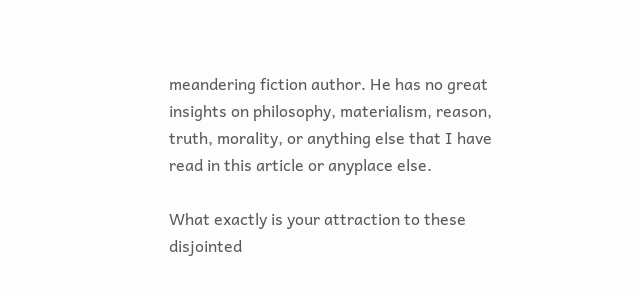meandering fiction author. He has no great insights on philosophy, materialism, reason, truth, morality, or anything else that I have read in this article or anyplace else.

What exactly is your attraction to these disjointed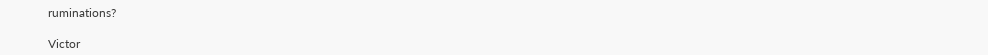ruminations?

Victor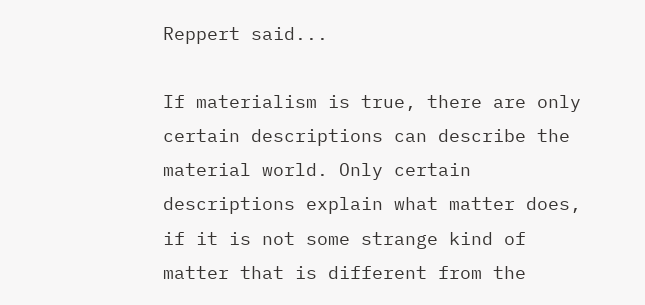Reppert said...

If materialism is true, there are only certain descriptions can describe the material world. Only certain descriptions explain what matter does, if it is not some strange kind of matter that is different from the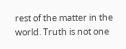rest of the matter in the world. Truth is not one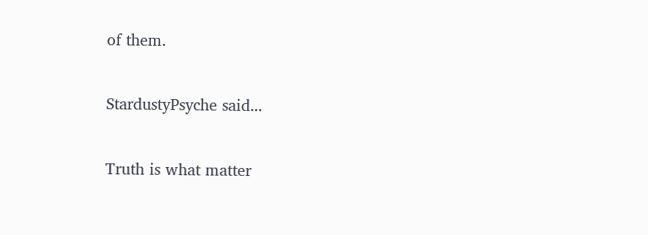of them.

StardustyPsyche said...

Truth is what matter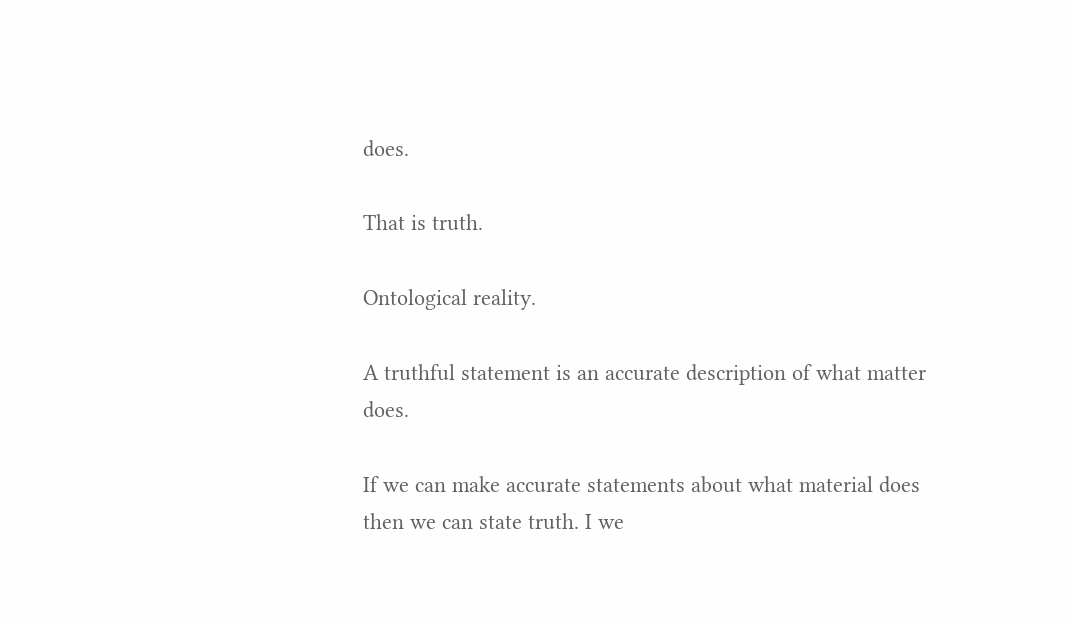does.

That is truth.

Ontological reality.

A truthful statement is an accurate description of what matter does.

If we can make accurate statements about what material does then we can state truth. I we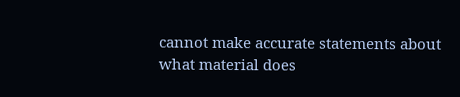cannot make accurate statements about what material does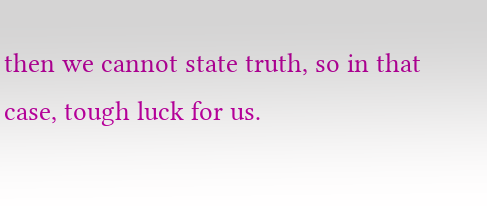then we cannot state truth, so in that case, tough luck for us.